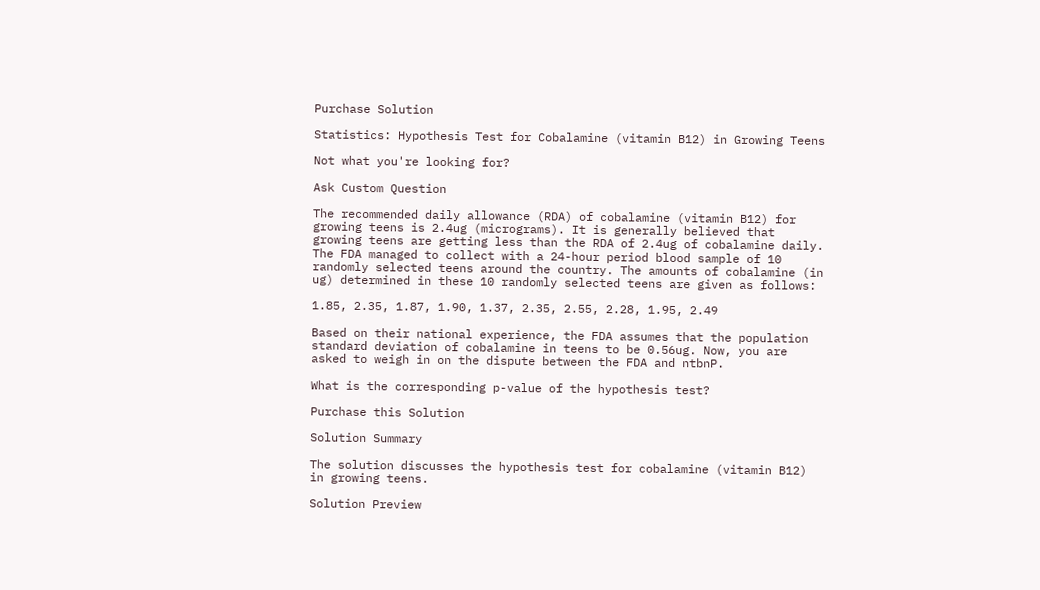Purchase Solution

Statistics: Hypothesis Test for Cobalamine (vitamin B12) in Growing Teens

Not what you're looking for?

Ask Custom Question

The recommended daily allowance (RDA) of cobalamine (vitamin B12) for growing teens is 2.4ug (micrograms). It is generally believed that growing teens are getting less than the RDA of 2.4ug of cobalamine daily. The FDA managed to collect with a 24-hour period blood sample of 10 randomly selected teens around the country. The amounts of cobalamine (in ug) determined in these 10 randomly selected teens are given as follows:

1.85, 2.35, 1.87, 1.90, 1.37, 2.35, 2.55, 2.28, 1.95, 2.49

Based on their national experience, the FDA assumes that the population standard deviation of cobalamine in teens to be 0.56ug. Now, you are asked to weigh in on the dispute between the FDA and ntbnP.

What is the corresponding p-value of the hypothesis test?

Purchase this Solution

Solution Summary

The solution discusses the hypothesis test for cobalamine (vitamin B12) in growing teens.

Solution Preview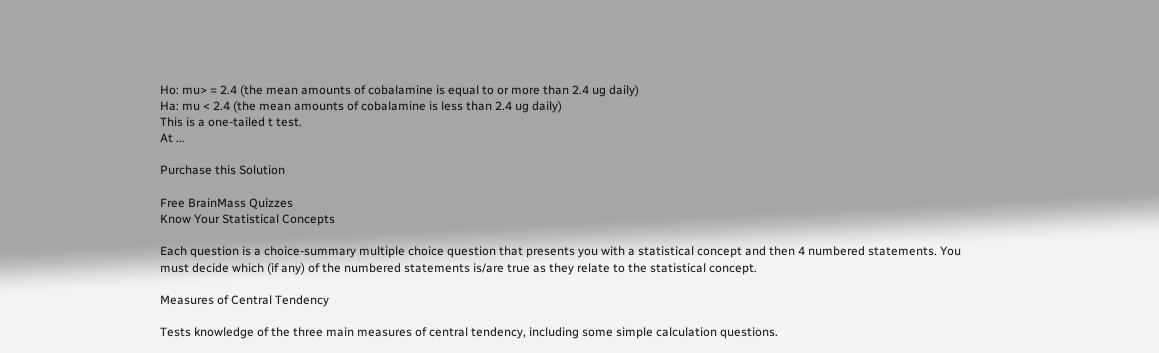Ho: mu> = 2.4 (the mean amounts of cobalamine is equal to or more than 2.4 ug daily)
Ha: mu < 2.4 (the mean amounts of cobalamine is less than 2.4 ug daily)
This is a one-tailed t test.
At ...

Purchase this Solution

Free BrainMass Quizzes
Know Your Statistical Concepts

Each question is a choice-summary multiple choice question that presents you with a statistical concept and then 4 numbered statements. You must decide which (if any) of the numbered statements is/are true as they relate to the statistical concept.

Measures of Central Tendency

Tests knowledge of the three main measures of central tendency, including some simple calculation questions.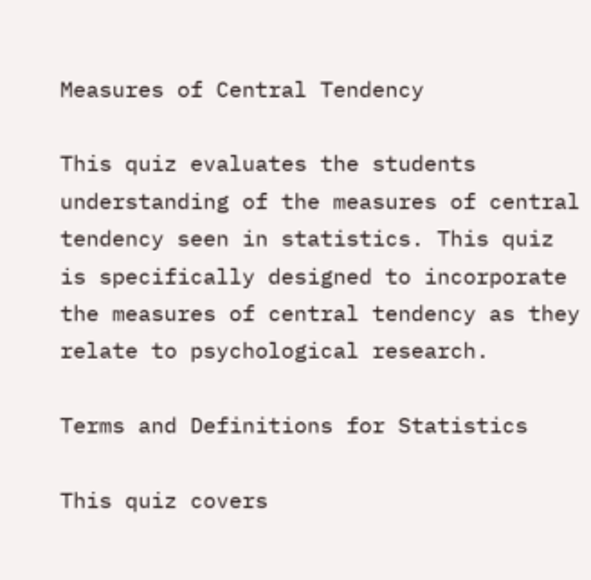Measures of Central Tendency

This quiz evaluates the students understanding of the measures of central tendency seen in statistics. This quiz is specifically designed to incorporate the measures of central tendency as they relate to psychological research.

Terms and Definitions for Statistics

This quiz covers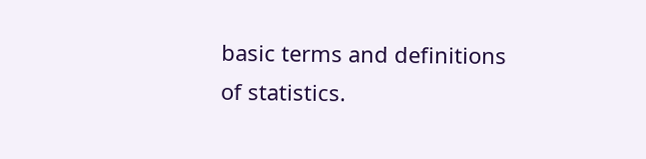basic terms and definitions of statistics.